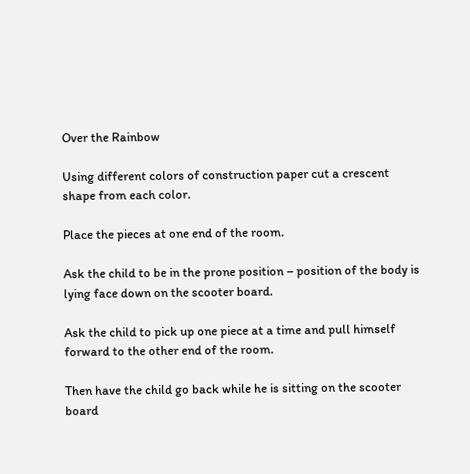Over the Rainbow

Using different colors of construction paper cut a crescent shape from each color.

Place the pieces at one end of the room.

Ask the child to be in the prone position – position of the body is lying face down on the scooter board.

Ask the child to pick up one piece at a time and pull himself forward to the other end of the room.

Then have the child go back while he is sitting on the scooter board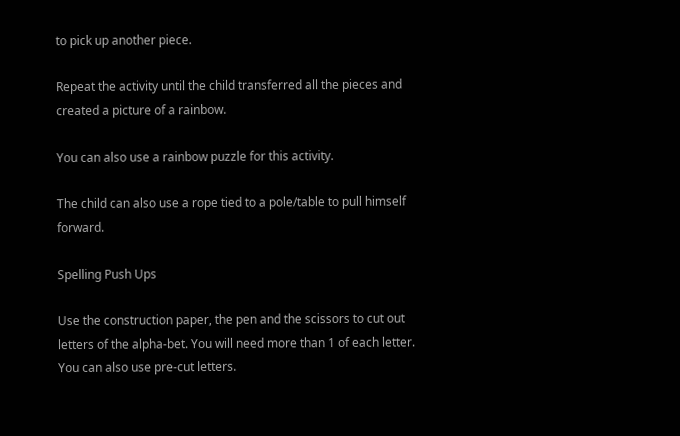to pick up another piece.

Repeat the activity until the child transferred all the pieces and created a picture of a rainbow.

You can also use a rainbow puzzle for this activity.

The child can also use a rope tied to a pole/table to pull himself forward.

Spelling Push Ups

Use the construction paper, the pen and the scissors to cut out letters of the alpha-bet. You will need more than 1 of each letter. You can also use pre-cut letters.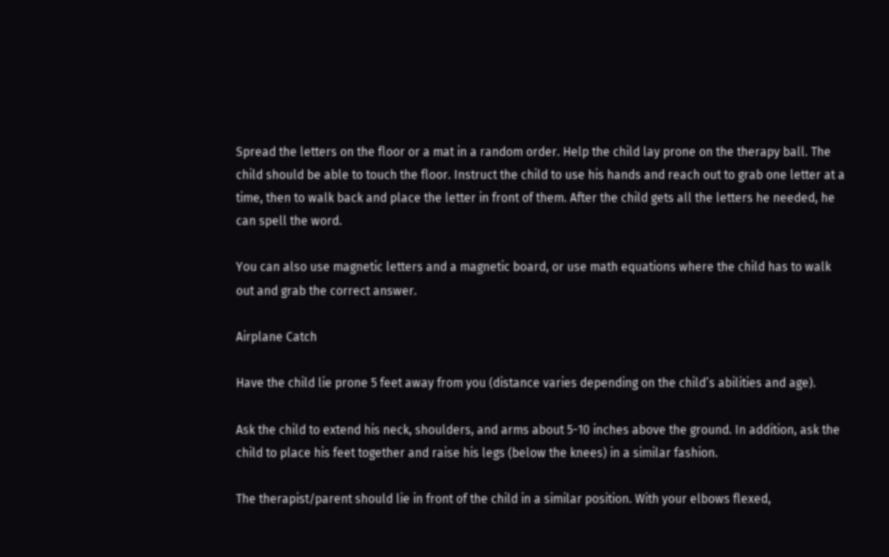Spread the letters on the floor or a mat in a random order. Help the child lay prone on the therapy ball. The child should be able to touch the floor. Instruct the child to use his hands and reach out to grab one letter at a time, then to walk back and place the letter in front of them. After the child gets all the letters he needed, he can spell the word.

You can also use magnetic letters and a magnetic board, or use math equations where the child has to walk out and grab the correct answer.

Airplane Catch

Have the child lie prone 5 feet away from you (distance varies depending on the child’s abilities and age).

Ask the child to extend his neck, shoulders, and arms about 5-10 inches above the ground. In addition, ask the child to place his feet together and raise his legs (below the knees) in a similar fashion.

The therapist/parent should lie in front of the child in a similar position. With your elbows flexed,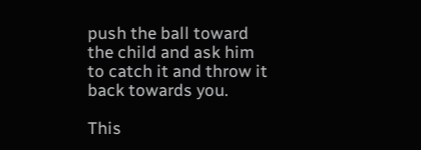push the ball toward the child and ask him to catch it and throw it back towards you.

This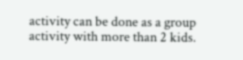activity can be done as a group activity with more than 2 kids.